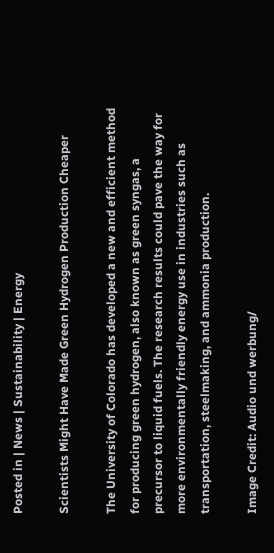Posted in | News | Sustainability | Energy

Scientists Might Have Made Green Hydrogen Production Cheaper

The University of Colorado has developed a new and efficient method for producing green hydrogen, also known as green syngas, a precursor to liquid fuels. The research results could pave the way for more environmentally friendly energy use in industries such as transportation, steelmaking, and ammonia production.

Image Credit: Audio und werbung/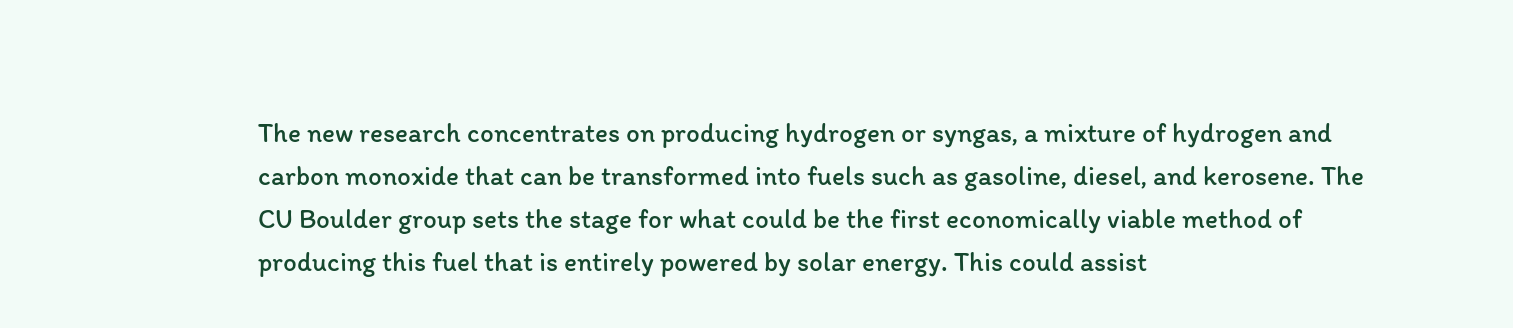The new research concentrates on producing hydrogen or syngas, a mixture of hydrogen and carbon monoxide that can be transformed into fuels such as gasoline, diesel, and kerosene. The CU Boulder group sets the stage for what could be the first economically viable method of producing this fuel that is entirely powered by solar energy. This could assist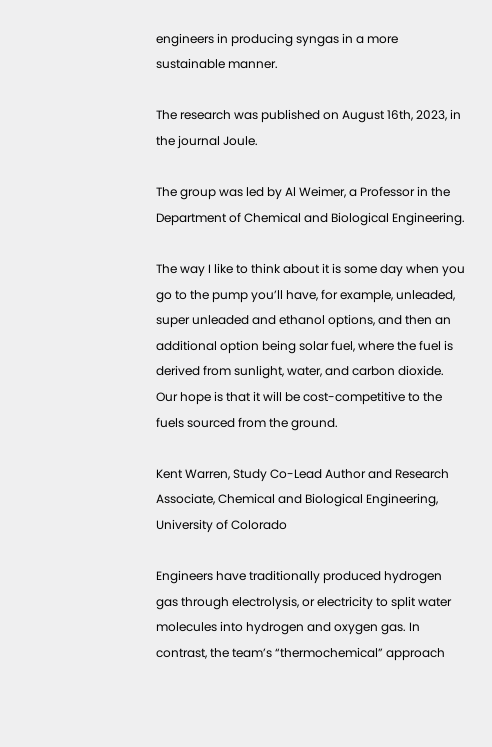engineers in producing syngas in a more sustainable manner.

The research was published on August 16th, 2023, in the journal Joule.

The group was led by Al Weimer, a Professor in the Department of Chemical and Biological Engineering.

The way I like to think about it is some day when you go to the pump you’ll have, for example, unleaded, super unleaded and ethanol options, and then an additional option being solar fuel, where the fuel is derived from sunlight, water, and carbon dioxide. Our hope is that it will be cost-competitive to the fuels sourced from the ground.

Kent Warren, Study Co-Lead Author and Research Associate, Chemical and Biological Engineering, University of Colorado

Engineers have traditionally produced hydrogen gas through electrolysis, or electricity to split water molecules into hydrogen and oxygen gas. In contrast, the team’s “thermochemical” approach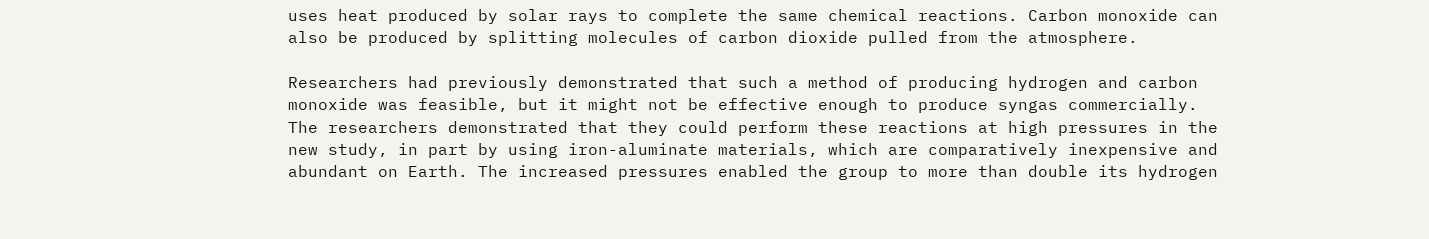uses heat produced by solar rays to complete the same chemical reactions. Carbon monoxide can also be produced by splitting molecules of carbon dioxide pulled from the atmosphere.

Researchers had previously demonstrated that such a method of producing hydrogen and carbon monoxide was feasible, but it might not be effective enough to produce syngas commercially. The researchers demonstrated that they could perform these reactions at high pressures in the new study, in part by using iron-aluminate materials, which are comparatively inexpensive and abundant on Earth. The increased pressures enabled the group to more than double its hydrogen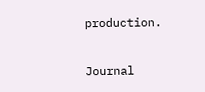production.

Journal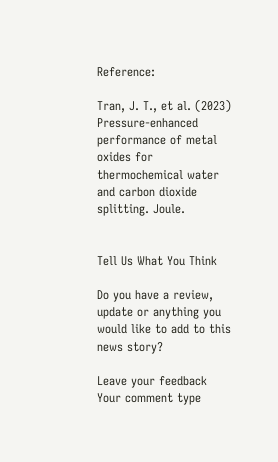Reference:

Tran, J. T., et al. (2023) Pressure-enhanced performance of metal oxides for thermochemical water and carbon dioxide splitting. Joule.


Tell Us What You Think

Do you have a review, update or anything you would like to add to this news story?

Leave your feedback
Your comment type